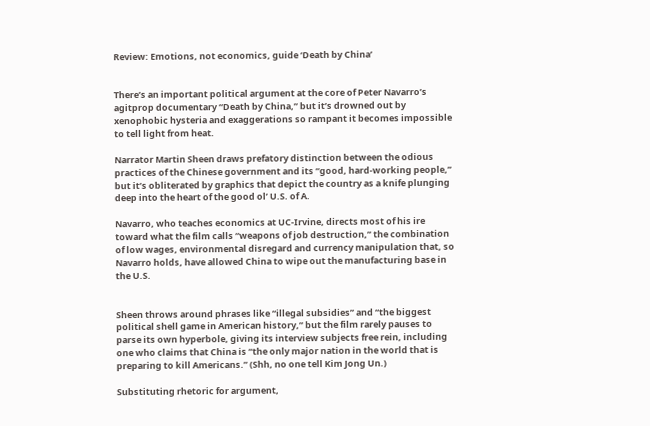Review: Emotions, not economics, guide ‘Death by China’


There’s an important political argument at the core of Peter Navarro’s agitprop documentary “Death by China,” but it’s drowned out by xenophobic hysteria and exaggerations so rampant it becomes impossible to tell light from heat.

Narrator Martin Sheen draws prefatory distinction between the odious practices of the Chinese government and its “good, hard-working people,” but it’s obliterated by graphics that depict the country as a knife plunging deep into the heart of the good ol’ U.S. of A.

Navarro, who teaches economics at UC-Irvine, directs most of his ire toward what the film calls “weapons of job destruction,” the combination of low wages, environmental disregard and currency manipulation that, so Navarro holds, have allowed China to wipe out the manufacturing base in the U.S.


Sheen throws around phrases like “illegal subsidies” and “the biggest political shell game in American history,” but the film rarely pauses to parse its own hyperbole, giving its interview subjects free rein, including one who claims that China is “the only major nation in the world that is preparing to kill Americans.” (Shh, no one tell Kim Jong Un.)

Substituting rhetoric for argument,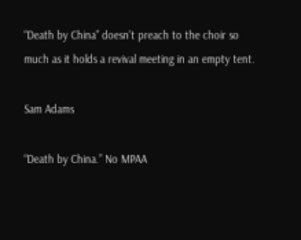“Death by China” doesn’t preach to the choir so much as it holds a revival meeting in an empty tent.

Sam Adams

“Death by China.” No MPAA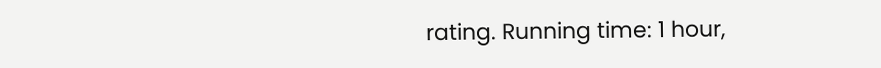rating. Running time: 1 hour,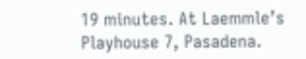19 minutes. At Laemmle’s Playhouse 7, Pasadena.